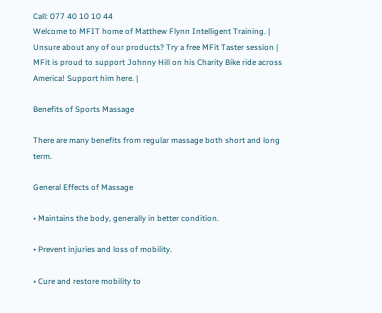Call: 077 40 10 10 44
Welcome to MFIT home of Matthew Flynn Intelligent Training. | Unsure about any of our products? Try a free MFit Taster session | MFit is proud to support Johnny Hill on his Charity Bike ride across America! Support him here. |

Benefits of Sports Massage

There are many benefits from regular massage both short and long term.

General Effects of Massage

• Maintains the body, generally in better condition.

• Prevent injuries and loss of mobility.

• Cure and restore mobility to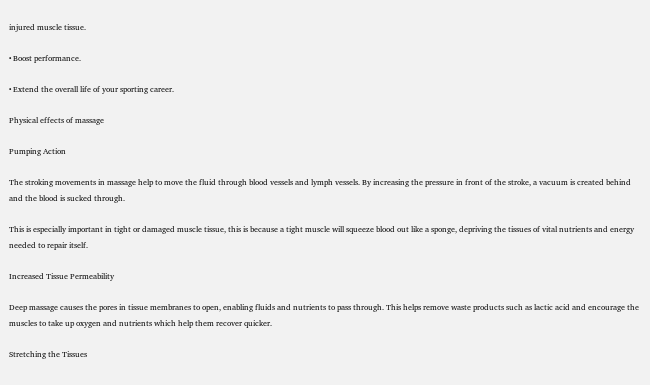injured muscle tissue.

• Boost performance.

• Extend the overall life of your sporting career.

Physical effects of massage

Pumping Action

The stroking movements in massage help to move the fluid through blood vessels and lymph vessels. By increasing the pressure in front of the stroke, a vacuum is created behind and the blood is sucked through.

This is especially important in tight or damaged muscle tissue, this is because a tight muscle will squeeze blood out like a sponge, depriving the tissues of vital nutrients and energy needed to repair itself.

Increased Tissue Permeability

Deep massage causes the pores in tissue membranes to open, enabling fluids and nutrients to pass through. This helps remove waste products such as lactic acid and encourage the muscles to take up oxygen and nutrients which help them recover quicker.

Stretching the Tissues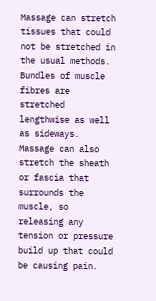Massage can stretch tissues that could not be stretched in the usual methods. Bundles of muscle fibres are stretched lengthwise as well as sideways. Massage can also stretch the sheath or fascia that surrounds the muscle, so releasing any tension or pressure build up that could be causing pain.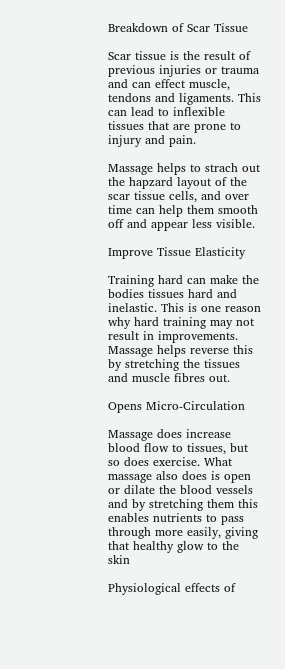Breakdown of Scar Tissue

Scar tissue is the result of previous injuries or trauma and can effect muscle, tendons and ligaments. This can lead to inflexible tissues that are prone to injury and pain.

Massage helps to strach out the hapzard layout of the scar tissue cells, and over time can help them smooth off and appear less visible.

Improve Tissue Elasticity

Training hard can make the bodies tissues hard and inelastic. This is one reason why hard training may not result in improvements. Massage helps reverse this by stretching the tissues and muscle fibres out.

Opens Micro-Circulation

Massage does increase blood flow to tissues, but so does exercise. What massage also does is open or dilate the blood vessels and by stretching them this enables nutrients to pass through more easily, giving that healthy glow to the skin

Physiological effects of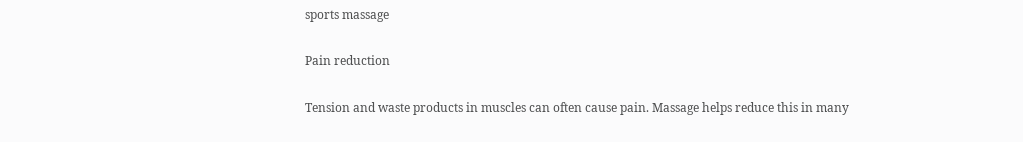sports massage

Pain reduction

Tension and waste products in muscles can often cause pain. Massage helps reduce this in many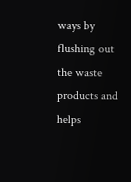ways by flushing out the waste products and helps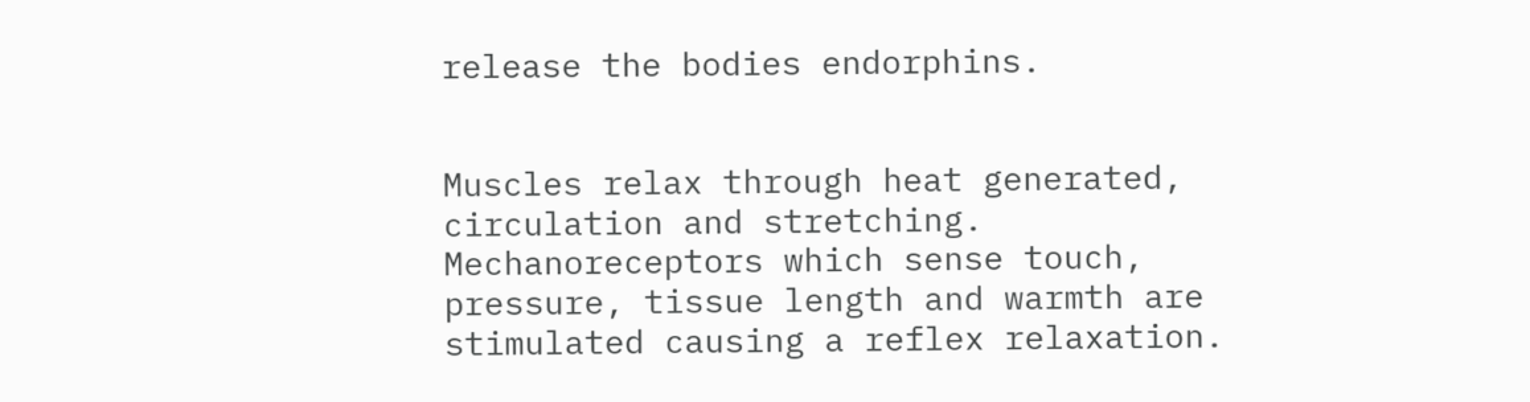release the bodies endorphins.


Muscles relax through heat generated, circulation and stretching. Mechanoreceptors which sense touch, pressure, tissue length and warmth are stimulated causing a reflex relaxation.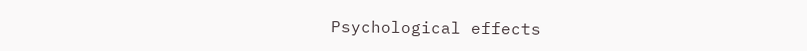Psychological effects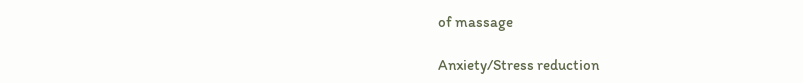of massage

Anxiety/Stress reduction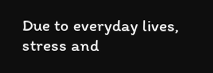Due to everyday lives, stress and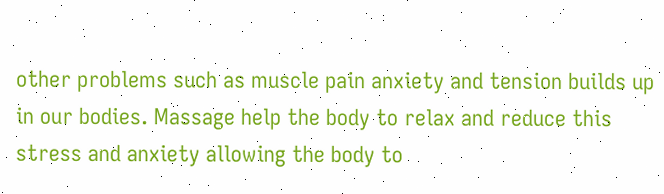other problems such as muscle pain anxiety and tension builds up in our bodies. Massage help the body to relax and reduce this stress and anxiety allowing the body to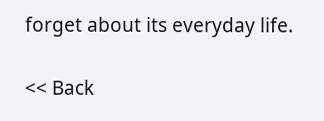forget about its everyday life.

<< Back